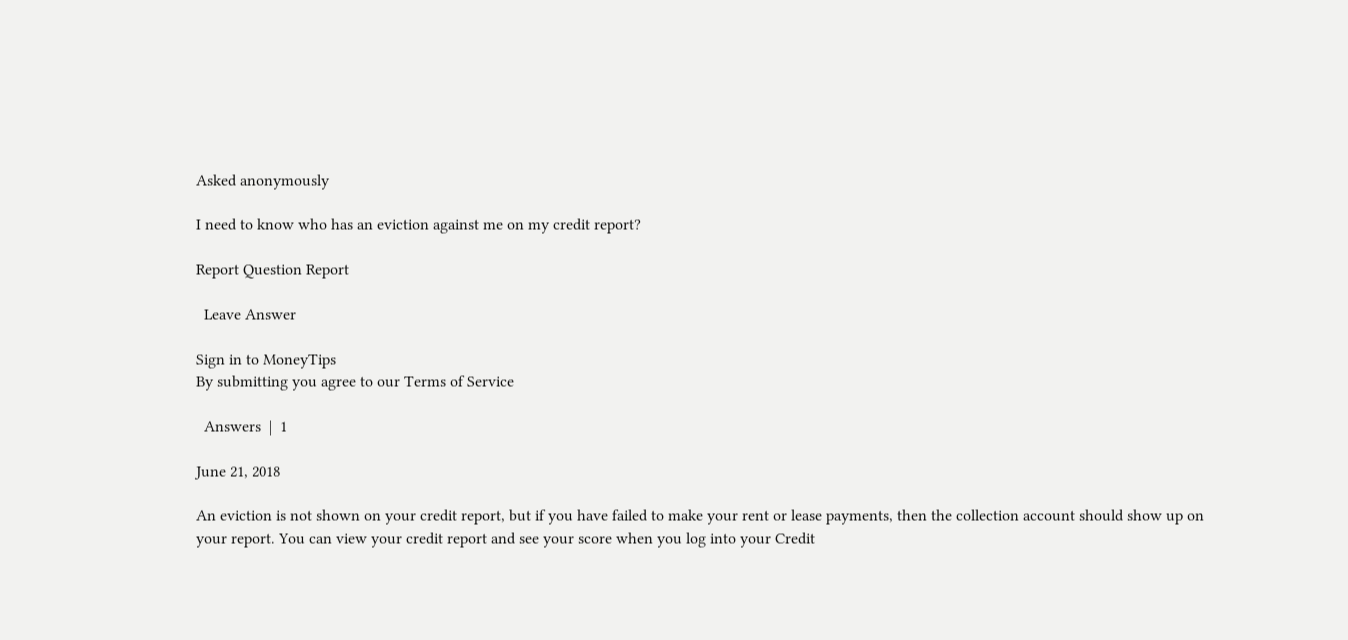Asked anonymously

I need to know who has an eviction against me on my credit report?

Report Question Report

  Leave Answer

Sign in to MoneyTips
By submitting you agree to our Terms of Service

  Answers  |  1

June 21, 2018

An eviction is not shown on your credit report, but if you have failed to make your rent or lease payments, then the collection account should show up on your report. You can view your credit report and see your score when you log into your Credit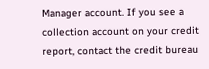Manager account. If you see a collection account on your credit report, contact the credit bureau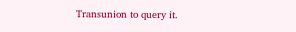Transunion to query it.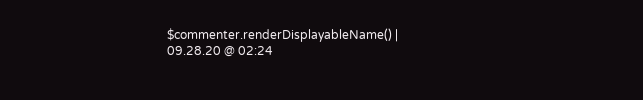$commenter.renderDisplayableName() | 09.28.20 @ 02:24